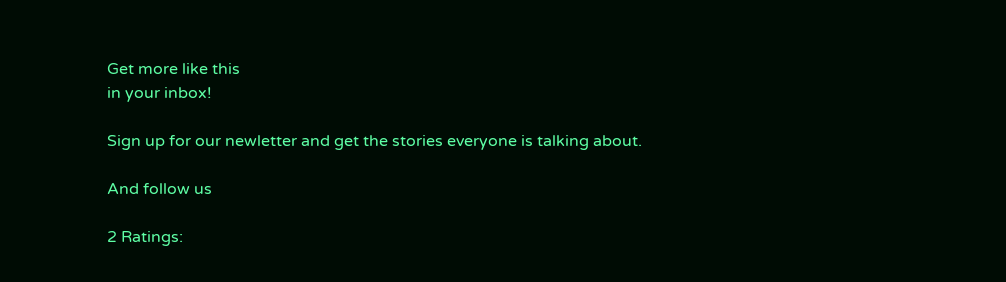Get more like this
in your inbox!

Sign up for our newletter and get the stories everyone is talking about.

And follow us

2 Ratings: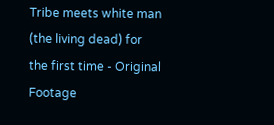Tribe meets white man (the living dead) for the first time - Original Footage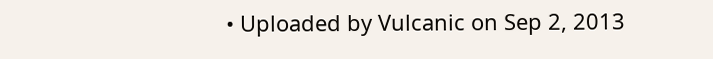• Uploaded by Vulcanic on Sep 2, 2013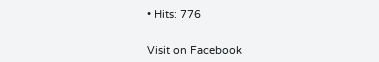• Hits: 776


Visit on Facebook